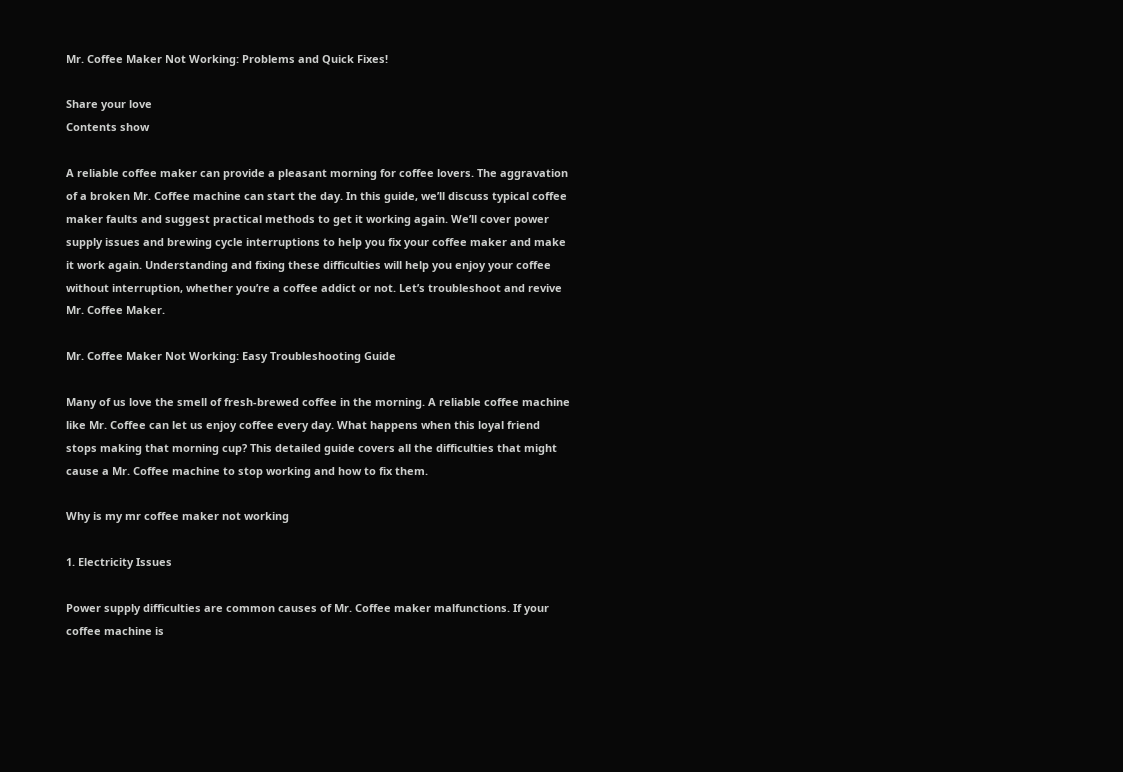Mr. Coffee Maker Not Working: Problems and Quick Fixes!

Share your love
Contents show

A reliable coffee maker can provide a pleasant morning for coffee lovers. The aggravation of a broken Mr. Coffee machine can start the day. In this guide, we’ll discuss typical coffee maker faults and suggest practical methods to get it working again. We’ll cover power supply issues and brewing cycle interruptions to help you fix your coffee maker and make it work again. Understanding and fixing these difficulties will help you enjoy your coffee without interruption, whether you’re a coffee addict or not. Let’s troubleshoot and revive Mr. Coffee Maker.

Mr. Coffee Maker Not Working: Easy Troubleshooting Guide

Many of us love the smell of fresh-brewed coffee in the morning. A reliable coffee machine like Mr. Coffee can let us enjoy coffee every day. What happens when this loyal friend stops making that morning cup? This detailed guide covers all the difficulties that might cause a Mr. Coffee machine to stop working and how to fix them.

Why is my mr coffee maker not working

1. Electricity Issues

Power supply difficulties are common causes of Mr. Coffee maker malfunctions. If your coffee machine is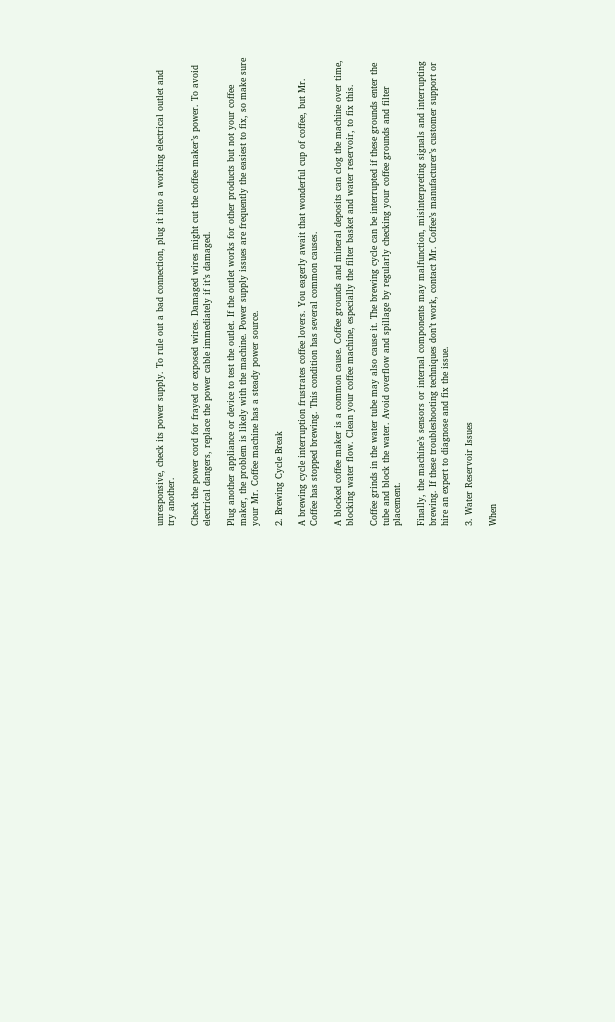unresponsive, check its power supply. To rule out a bad connection, plug it into a working electrical outlet and try another.

Check the power cord for frayed or exposed wires. Damaged wires might cut the coffee maker’s power. To avoid electrical dangers, replace the power cable immediately if it’s damaged.

Plug another appliance or device to test the outlet. If the outlet works for other products but not your coffee maker, the problem is likely with the machine. Power supply issues are frequently the easiest to fix, so make sure your Mr. Coffee machine has a steady power source.

2. Brewing Cycle Break

A brewing cycle interruption frustrates coffee lovers. You eagerly await that wonderful cup of coffee, but Mr. Coffee has stopped brewing. This condition has several common causes.

A blocked coffee maker is a common cause. Coffee grounds and mineral deposits can clog the machine over time, blocking water flow. Clean your coffee machine, especially the filter basket and water reservoir, to fix this.

Coffee grinds in the water tube may also cause it. The brewing cycle can be interrupted if these grounds enter the tube and block the water. Avoid overflow and spillage by regularly checking your coffee grounds and filter placement.

Finally, the machine’s sensors or internal components may malfunction, misinterpreting signals and interrupting brewing. If these troubleshooting techniques don’t work, contact Mr. Coffee’s manufacturer’s customer support or hire an expert to diagnose and fix the issue.

3. Water Reservoir Issues

When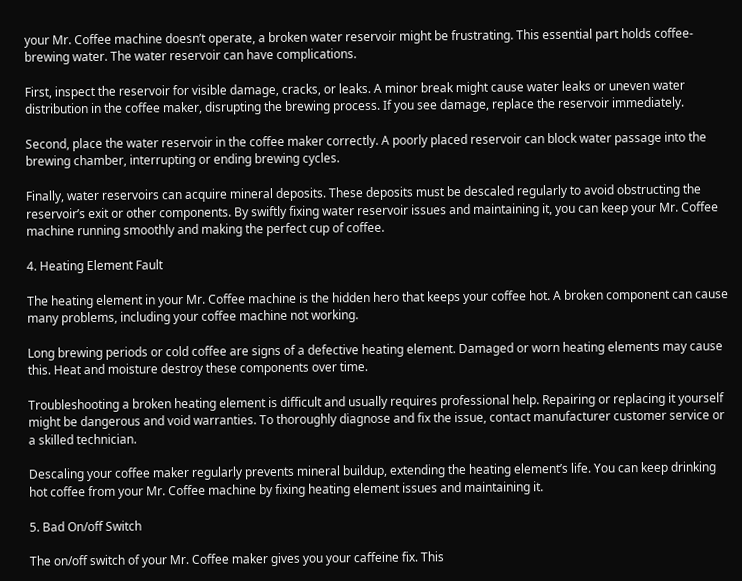your Mr. Coffee machine doesn’t operate, a broken water reservoir might be frustrating. This essential part holds coffee-brewing water. The water reservoir can have complications.

First, inspect the reservoir for visible damage, cracks, or leaks. A minor break might cause water leaks or uneven water distribution in the coffee maker, disrupting the brewing process. If you see damage, replace the reservoir immediately.

Second, place the water reservoir in the coffee maker correctly. A poorly placed reservoir can block water passage into the brewing chamber, interrupting or ending brewing cycles.

Finally, water reservoirs can acquire mineral deposits. These deposits must be descaled regularly to avoid obstructing the reservoir’s exit or other components. By swiftly fixing water reservoir issues and maintaining it, you can keep your Mr. Coffee machine running smoothly and making the perfect cup of coffee.

4. Heating Element Fault

The heating element in your Mr. Coffee machine is the hidden hero that keeps your coffee hot. A broken component can cause many problems, including your coffee machine not working.

Long brewing periods or cold coffee are signs of a defective heating element. Damaged or worn heating elements may cause this. Heat and moisture destroy these components over time.

Troubleshooting a broken heating element is difficult and usually requires professional help. Repairing or replacing it yourself might be dangerous and void warranties. To thoroughly diagnose and fix the issue, contact manufacturer customer service or a skilled technician.

Descaling your coffee maker regularly prevents mineral buildup, extending the heating element’s life. You can keep drinking hot coffee from your Mr. Coffee machine by fixing heating element issues and maintaining it.

5. Bad On/off Switch

The on/off switch of your Mr. Coffee maker gives you your caffeine fix. This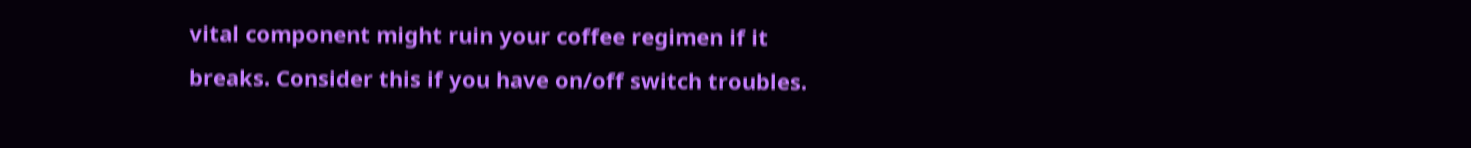vital component might ruin your coffee regimen if it breaks. Consider this if you have on/off switch troubles.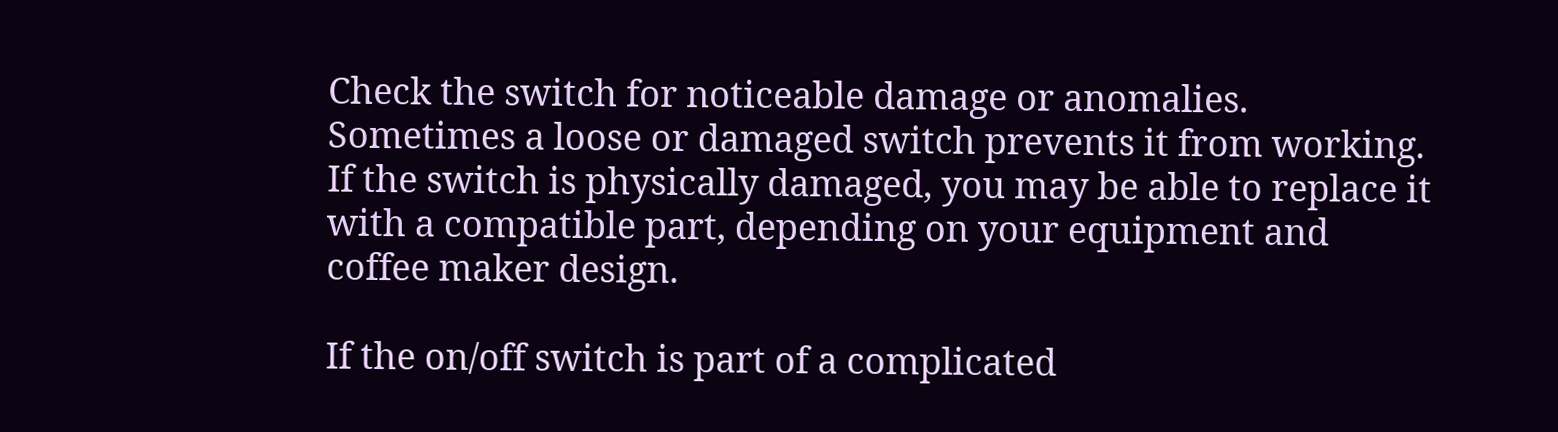Check the switch for noticeable damage or anomalies. Sometimes a loose or damaged switch prevents it from working. If the switch is physically damaged, you may be able to replace it with a compatible part, depending on your equipment and coffee maker design.

If the on/off switch is part of a complicated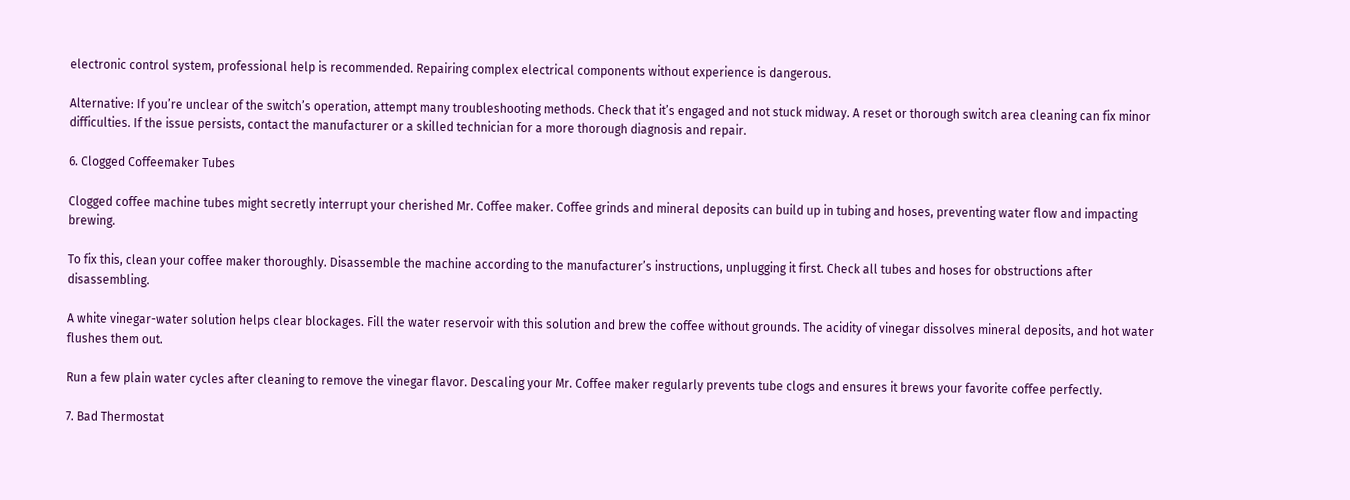electronic control system, professional help is recommended. Repairing complex electrical components without experience is dangerous.

Alternative: If you’re unclear of the switch’s operation, attempt many troubleshooting methods. Check that it’s engaged and not stuck midway. A reset or thorough switch area cleaning can fix minor difficulties. If the issue persists, contact the manufacturer or a skilled technician for a more thorough diagnosis and repair.

6. Clogged Coffeemaker Tubes

Clogged coffee machine tubes might secretly interrupt your cherished Mr. Coffee maker. Coffee grinds and mineral deposits can build up in tubing and hoses, preventing water flow and impacting brewing.

To fix this, clean your coffee maker thoroughly. Disassemble the machine according to the manufacturer’s instructions, unplugging it first. Check all tubes and hoses for obstructions after disassembling.

A white vinegar-water solution helps clear blockages. Fill the water reservoir with this solution and brew the coffee without grounds. The acidity of vinegar dissolves mineral deposits, and hot water flushes them out.

Run a few plain water cycles after cleaning to remove the vinegar flavor. Descaling your Mr. Coffee maker regularly prevents tube clogs and ensures it brews your favorite coffee perfectly.

7. Bad Thermostat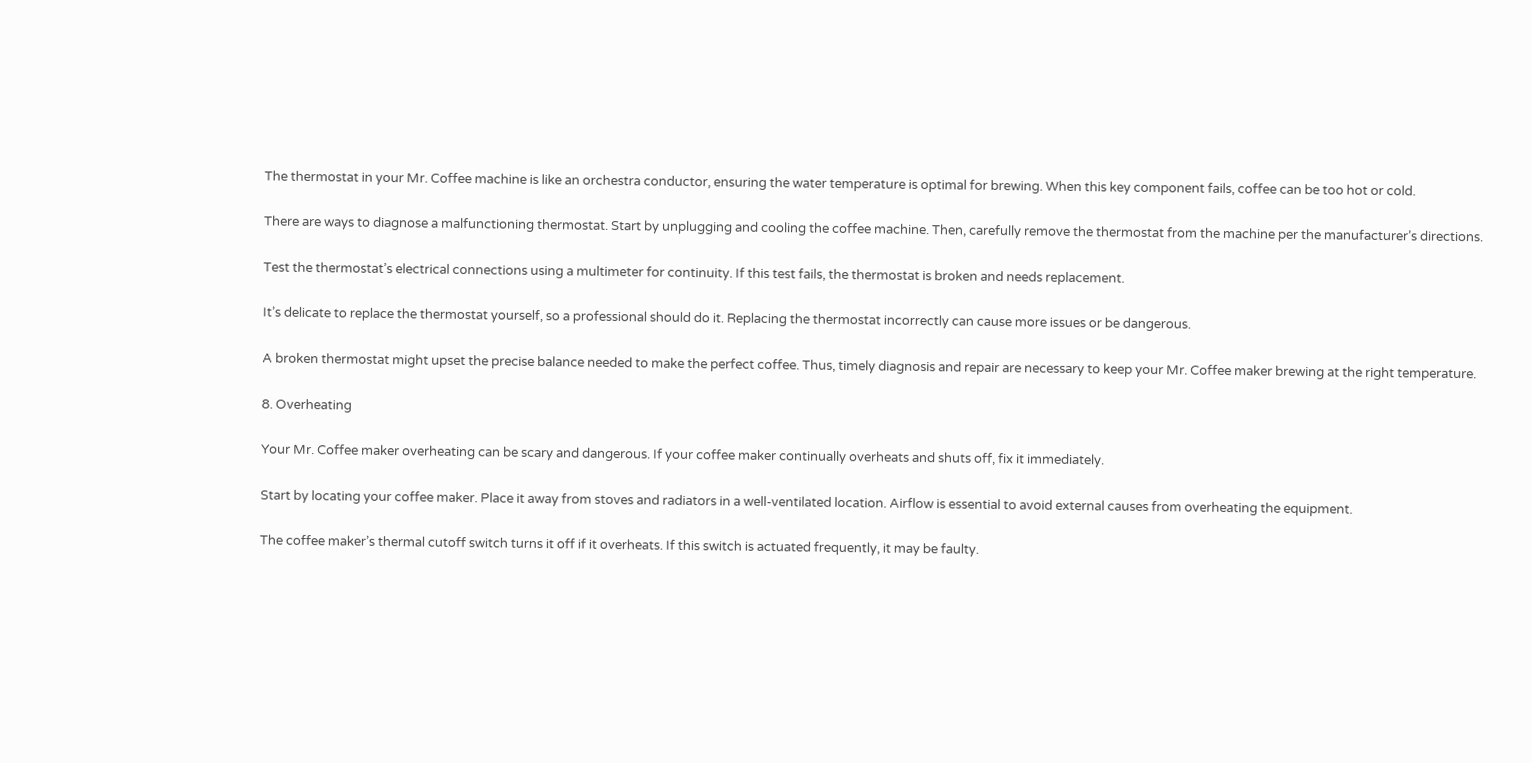The thermostat in your Mr. Coffee machine is like an orchestra conductor, ensuring the water temperature is optimal for brewing. When this key component fails, coffee can be too hot or cold.

There are ways to diagnose a malfunctioning thermostat. Start by unplugging and cooling the coffee machine. Then, carefully remove the thermostat from the machine per the manufacturer’s directions.

Test the thermostat’s electrical connections using a multimeter for continuity. If this test fails, the thermostat is broken and needs replacement.

It’s delicate to replace the thermostat yourself, so a professional should do it. Replacing the thermostat incorrectly can cause more issues or be dangerous.

A broken thermostat might upset the precise balance needed to make the perfect coffee. Thus, timely diagnosis and repair are necessary to keep your Mr. Coffee maker brewing at the right temperature.

8. Overheating

Your Mr. Coffee maker overheating can be scary and dangerous. If your coffee maker continually overheats and shuts off, fix it immediately.

Start by locating your coffee maker. Place it away from stoves and radiators in a well-ventilated location. Airflow is essential to avoid external causes from overheating the equipment.

The coffee maker’s thermal cutoff switch turns it off if it overheats. If this switch is actuated frequently, it may be faulty.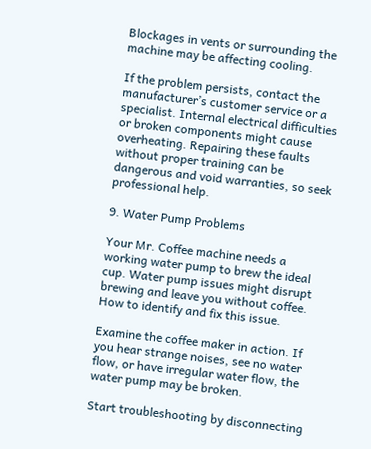Blockages in vents or surrounding the machine may be affecting cooling.

If the problem persists, contact the manufacturer’s customer service or a specialist. Internal electrical difficulties or broken components might cause overheating. Repairing these faults without proper training can be dangerous and void warranties, so seek professional help.

9. Water Pump Problems

Your Mr. Coffee machine needs a working water pump to brew the ideal cup. Water pump issues might disrupt brewing and leave you without coffee. How to identify and fix this issue.

Examine the coffee maker in action. If you hear strange noises, see no water flow, or have irregular water flow, the water pump may be broken.

Start troubleshooting by disconnecting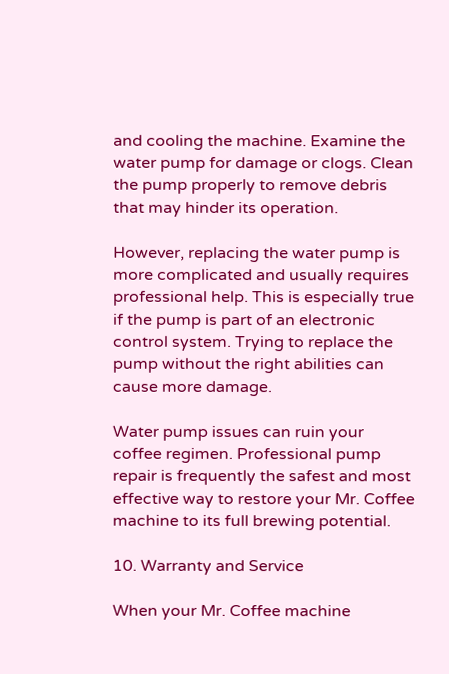and cooling the machine. Examine the water pump for damage or clogs. Clean the pump properly to remove debris that may hinder its operation.

However, replacing the water pump is more complicated and usually requires professional help. This is especially true if the pump is part of an electronic control system. Trying to replace the pump without the right abilities can cause more damage.

Water pump issues can ruin your coffee regimen. Professional pump repair is frequently the safest and most effective way to restore your Mr. Coffee machine to its full brewing potential.

10. Warranty and Service

When your Mr. Coffee machine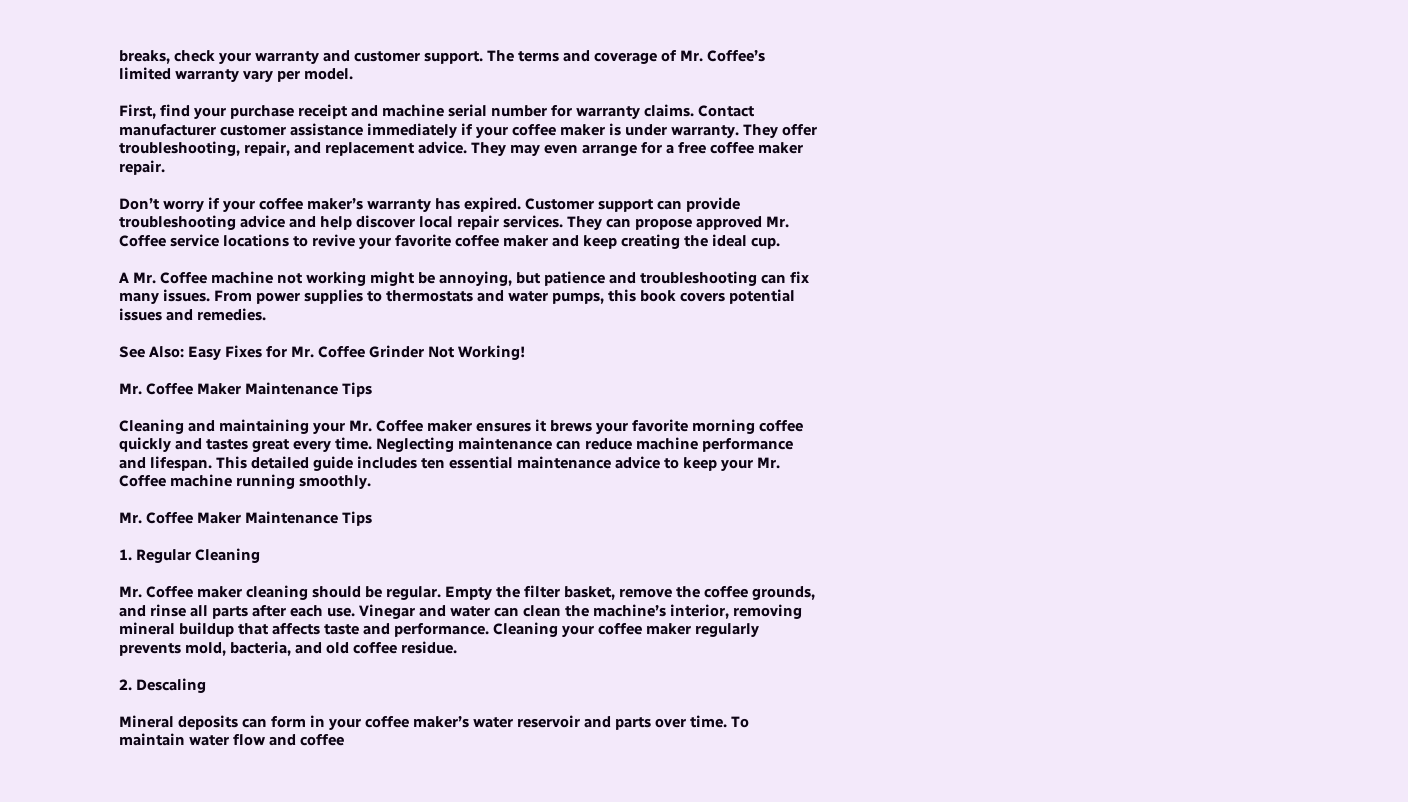breaks, check your warranty and customer support. The terms and coverage of Mr. Coffee’s limited warranty vary per model.

First, find your purchase receipt and machine serial number for warranty claims. Contact manufacturer customer assistance immediately if your coffee maker is under warranty. They offer troubleshooting, repair, and replacement advice. They may even arrange for a free coffee maker repair.

Don’t worry if your coffee maker’s warranty has expired. Customer support can provide troubleshooting advice and help discover local repair services. They can propose approved Mr. Coffee service locations to revive your favorite coffee maker and keep creating the ideal cup.

A Mr. Coffee machine not working might be annoying, but patience and troubleshooting can fix many issues. From power supplies to thermostats and water pumps, this book covers potential issues and remedies.

See Also: Easy Fixes for Mr. Coffee Grinder Not Working!

Mr. Coffee Maker Maintenance Tips

Cleaning and maintaining your Mr. Coffee maker ensures it brews your favorite morning coffee quickly and tastes great every time. Neglecting maintenance can reduce machine performance and lifespan. This detailed guide includes ten essential maintenance advice to keep your Mr. Coffee machine running smoothly.

Mr. Coffee Maker Maintenance Tips

1. Regular Cleaning

Mr. Coffee maker cleaning should be regular. Empty the filter basket, remove the coffee grounds, and rinse all parts after each use. Vinegar and water can clean the machine’s interior, removing mineral buildup that affects taste and performance. Cleaning your coffee maker regularly prevents mold, bacteria, and old coffee residue.

2. Descaling

Mineral deposits can form in your coffee maker’s water reservoir and parts over time. To maintain water flow and coffee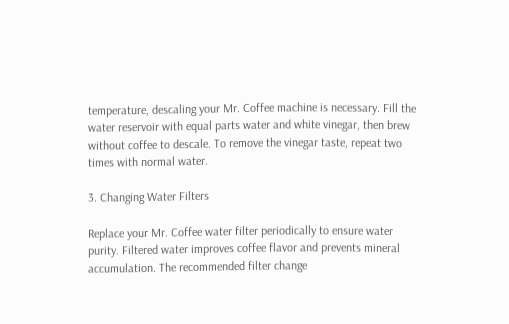temperature, descaling your Mr. Coffee machine is necessary. Fill the water reservoir with equal parts water and white vinegar, then brew without coffee to descale. To remove the vinegar taste, repeat two times with normal water.

3. Changing Water Filters

Replace your Mr. Coffee water filter periodically to ensure water purity. Filtered water improves coffee flavor and prevents mineral accumulation. The recommended filter change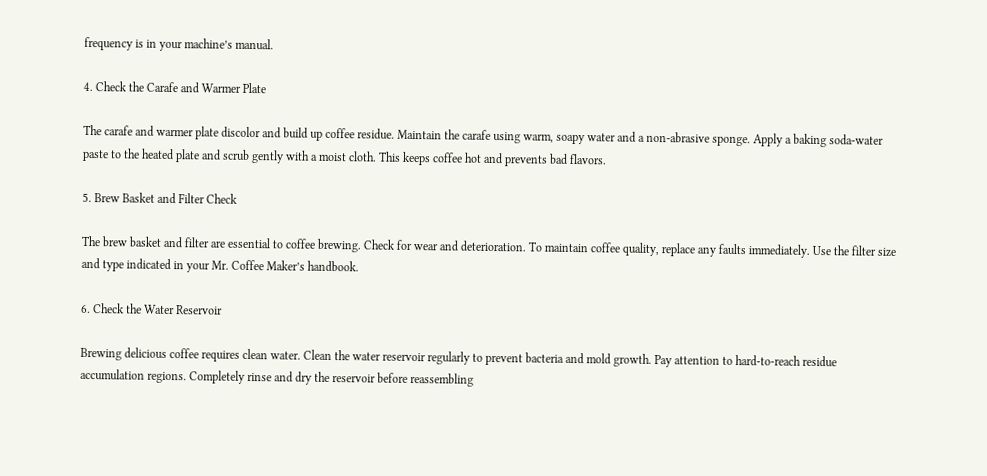frequency is in your machine’s manual.

4. Check the Carafe and Warmer Plate

The carafe and warmer plate discolor and build up coffee residue. Maintain the carafe using warm, soapy water and a non-abrasive sponge. Apply a baking soda-water paste to the heated plate and scrub gently with a moist cloth. This keeps coffee hot and prevents bad flavors.

5. Brew Basket and Filter Check

The brew basket and filter are essential to coffee brewing. Check for wear and deterioration. To maintain coffee quality, replace any faults immediately. Use the filter size and type indicated in your Mr. Coffee Maker’s handbook.

6. Check the Water Reservoir

Brewing delicious coffee requires clean water. Clean the water reservoir regularly to prevent bacteria and mold growth. Pay attention to hard-to-reach residue accumulation regions. Completely rinse and dry the reservoir before reassembling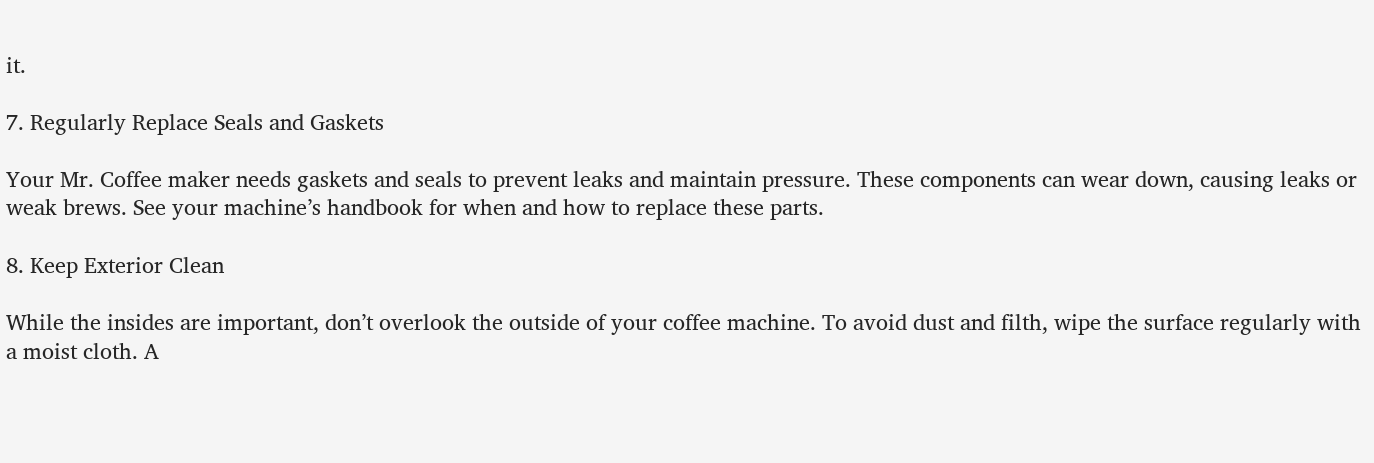it.

7. Regularly Replace Seals and Gaskets

Your Mr. Coffee maker needs gaskets and seals to prevent leaks and maintain pressure. These components can wear down, causing leaks or weak brews. See your machine’s handbook for when and how to replace these parts.

8. Keep Exterior Clean

While the insides are important, don’t overlook the outside of your coffee machine. To avoid dust and filth, wipe the surface regularly with a moist cloth. A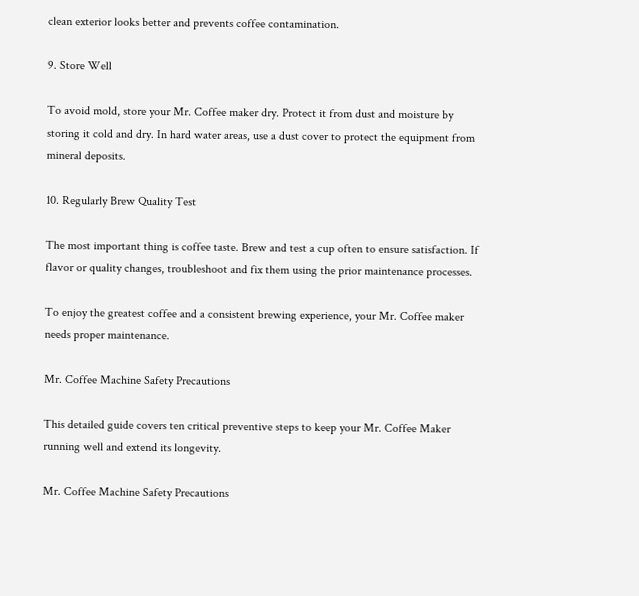clean exterior looks better and prevents coffee contamination.

9. Store Well

To avoid mold, store your Mr. Coffee maker dry. Protect it from dust and moisture by storing it cold and dry. In hard water areas, use a dust cover to protect the equipment from mineral deposits.

10. Regularly Brew Quality Test

The most important thing is coffee taste. Brew and test a cup often to ensure satisfaction. If flavor or quality changes, troubleshoot and fix them using the prior maintenance processes.

To enjoy the greatest coffee and a consistent brewing experience, your Mr. Coffee maker needs proper maintenance.

Mr. Coffee Machine Safety Precautions

This detailed guide covers ten critical preventive steps to keep your Mr. Coffee Maker running well and extend its longevity.

Mr. Coffee Machine Safety Precautions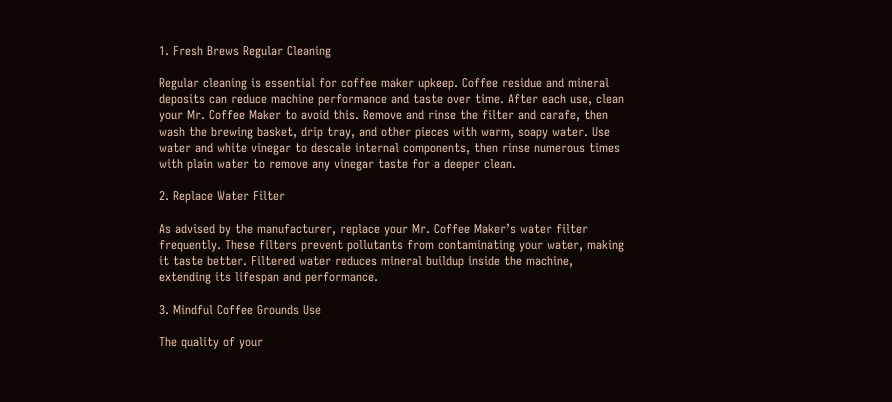1. Fresh Brews Regular Cleaning

Regular cleaning is essential for coffee maker upkeep. Coffee residue and mineral deposits can reduce machine performance and taste over time. After each use, clean your Mr. Coffee Maker to avoid this. Remove and rinse the filter and carafe, then wash the brewing basket, drip tray, and other pieces with warm, soapy water. Use water and white vinegar to descale internal components, then rinse numerous times with plain water to remove any vinegar taste for a deeper clean.

2. Replace Water Filter

As advised by the manufacturer, replace your Mr. Coffee Maker’s water filter frequently. These filters prevent pollutants from contaminating your water, making it taste better. Filtered water reduces mineral buildup inside the machine, extending its lifespan and performance.

3. Mindful Coffee Grounds Use

The quality of your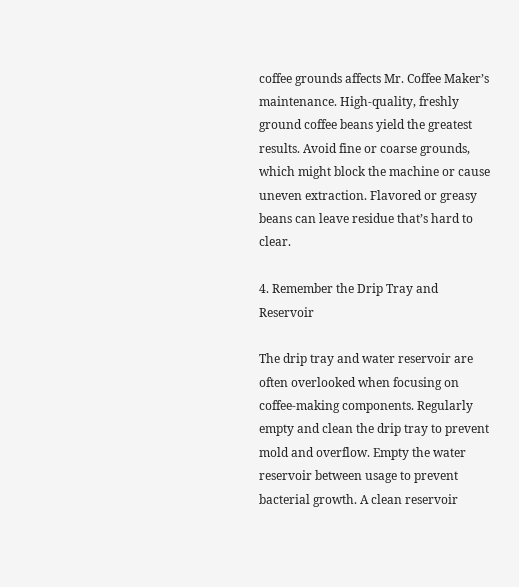coffee grounds affects Mr. Coffee Maker’s maintenance. High-quality, freshly ground coffee beans yield the greatest results. Avoid fine or coarse grounds, which might block the machine or cause uneven extraction. Flavored or greasy beans can leave residue that’s hard to clear.

4. Remember the Drip Tray and Reservoir

The drip tray and water reservoir are often overlooked when focusing on coffee-making components. Regularly empty and clean the drip tray to prevent mold and overflow. Empty the water reservoir between usage to prevent bacterial growth. A clean reservoir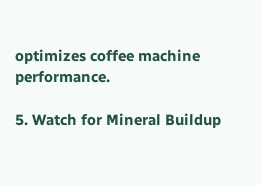optimizes coffee machine performance.

5. Watch for Mineral Buildup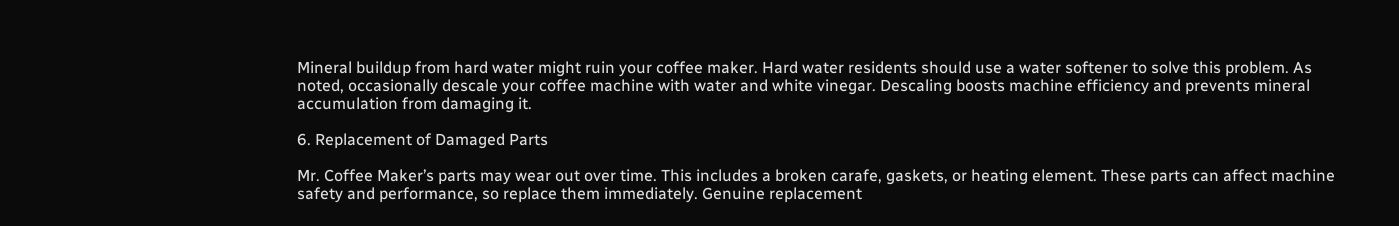Mineral buildup from hard water might ruin your coffee maker. Hard water residents should use a water softener to solve this problem. As noted, occasionally descale your coffee machine with water and white vinegar. Descaling boosts machine efficiency and prevents mineral accumulation from damaging it.

6. Replacement of Damaged Parts

Mr. Coffee Maker’s parts may wear out over time. This includes a broken carafe, gaskets, or heating element. These parts can affect machine safety and performance, so replace them immediately. Genuine replacement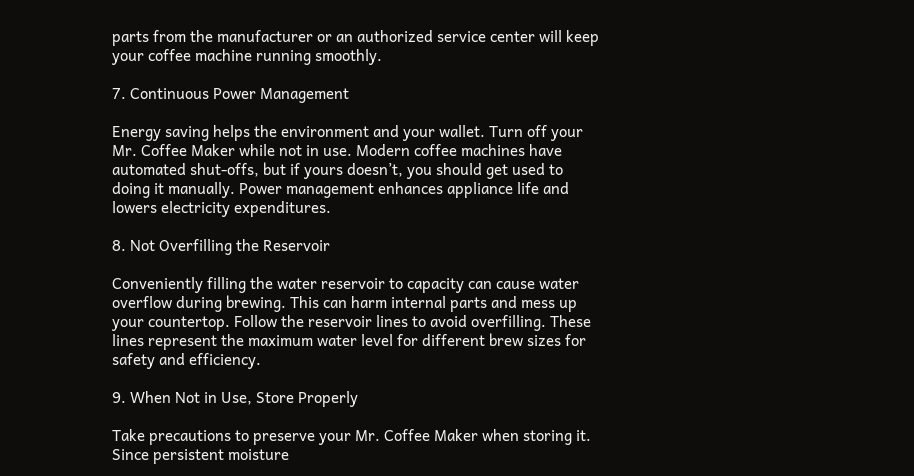parts from the manufacturer or an authorized service center will keep your coffee machine running smoothly.

7. Continuous Power Management

Energy saving helps the environment and your wallet. Turn off your Mr. Coffee Maker while not in use. Modern coffee machines have automated shut-offs, but if yours doesn’t, you should get used to doing it manually. Power management enhances appliance life and lowers electricity expenditures.

8. Not Overfilling the Reservoir

Conveniently filling the water reservoir to capacity can cause water overflow during brewing. This can harm internal parts and mess up your countertop. Follow the reservoir lines to avoid overfilling. These lines represent the maximum water level for different brew sizes for safety and efficiency.

9. When Not in Use, Store Properly

Take precautions to preserve your Mr. Coffee Maker when storing it. Since persistent moisture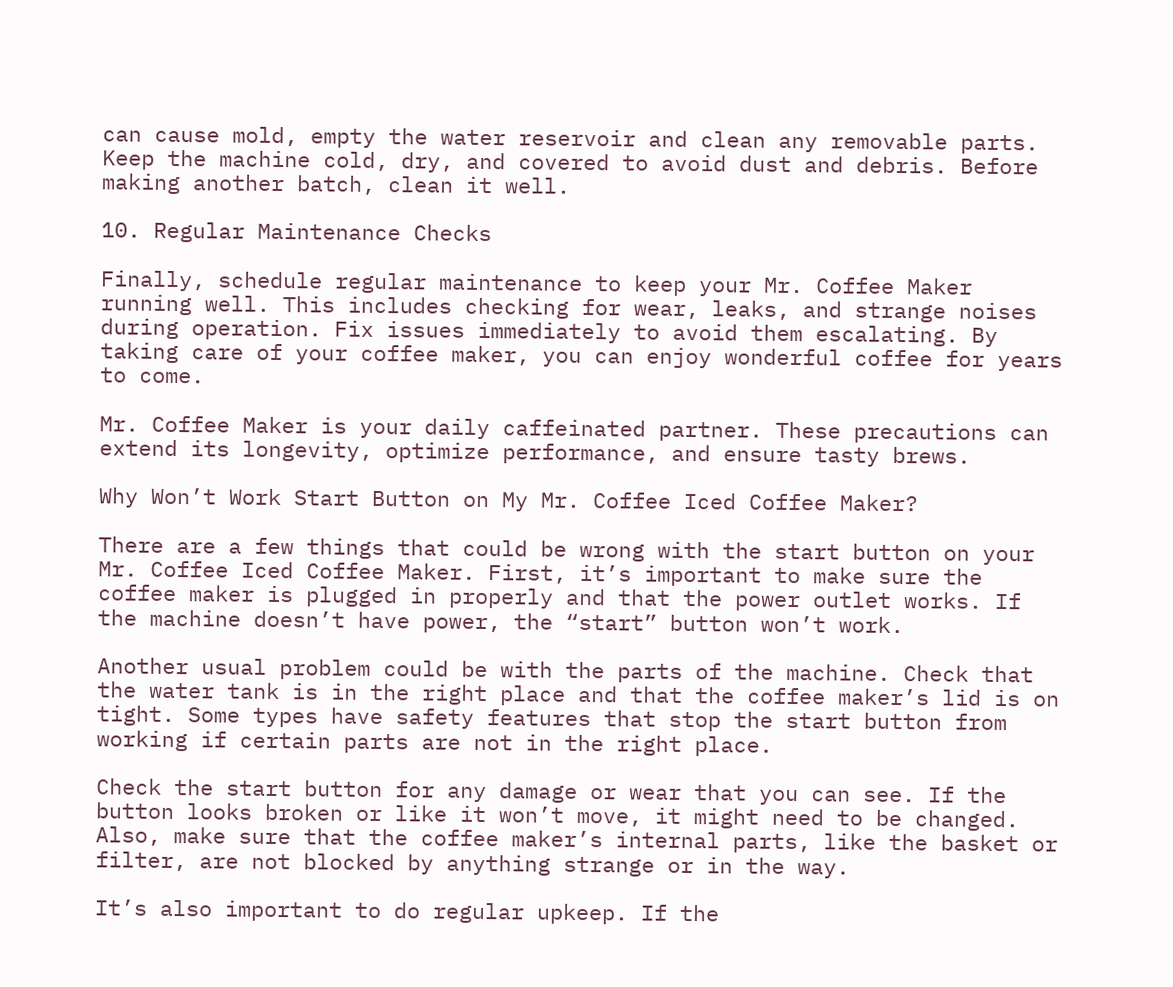can cause mold, empty the water reservoir and clean any removable parts. Keep the machine cold, dry, and covered to avoid dust and debris. Before making another batch, clean it well.

10. Regular Maintenance Checks

Finally, schedule regular maintenance to keep your Mr. Coffee Maker running well. This includes checking for wear, leaks, and strange noises during operation. Fix issues immediately to avoid them escalating. By taking care of your coffee maker, you can enjoy wonderful coffee for years to come.

Mr. Coffee Maker is your daily caffeinated partner. These precautions can extend its longevity, optimize performance, and ensure tasty brews.

Why Won’t Work Start Button on My Mr. Coffee Iced Coffee Maker?

There are a few things that could be wrong with the start button on your Mr. Coffee Iced Coffee Maker. First, it’s important to make sure the coffee maker is plugged in properly and that the power outlet works. If the machine doesn’t have power, the “start” button won’t work.

Another usual problem could be with the parts of the machine. Check that the water tank is in the right place and that the coffee maker’s lid is on tight. Some types have safety features that stop the start button from working if certain parts are not in the right place.

Check the start button for any damage or wear that you can see. If the button looks broken or like it won’t move, it might need to be changed. Also, make sure that the coffee maker’s internal parts, like the basket or filter, are not blocked by anything strange or in the way.

It’s also important to do regular upkeep. If the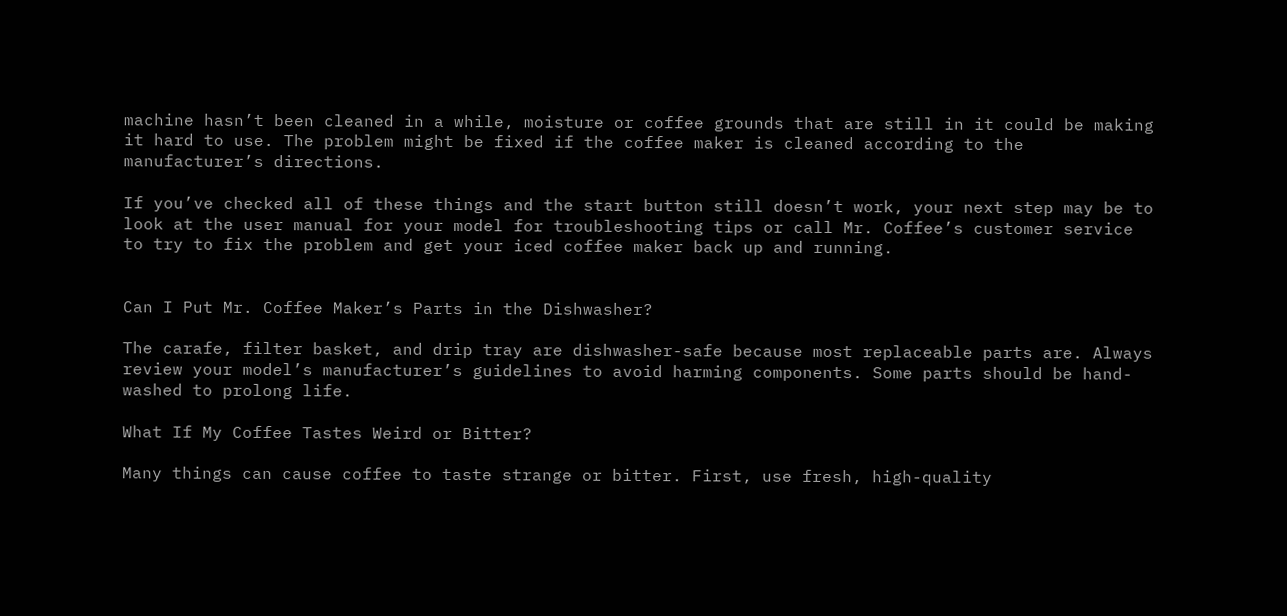machine hasn’t been cleaned in a while, moisture or coffee grounds that are still in it could be making it hard to use. The problem might be fixed if the coffee maker is cleaned according to the manufacturer’s directions.

If you’ve checked all of these things and the start button still doesn’t work, your next step may be to look at the user manual for your model for troubleshooting tips or call Mr. Coffee’s customer service to try to fix the problem and get your iced coffee maker back up and running.


Can I Put Mr. Coffee Maker’s Parts in the Dishwasher?

The carafe, filter basket, and drip tray are dishwasher-safe because most replaceable parts are. Always review your model’s manufacturer’s guidelines to avoid harming components. Some parts should be hand-washed to prolong life.

What If My Coffee Tastes Weird or Bitter?

Many things can cause coffee to taste strange or bitter. First, use fresh, high-quality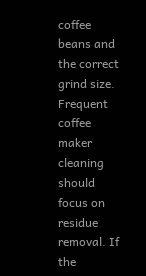coffee beans and the correct grind size. Frequent coffee maker cleaning should focus on residue removal. If the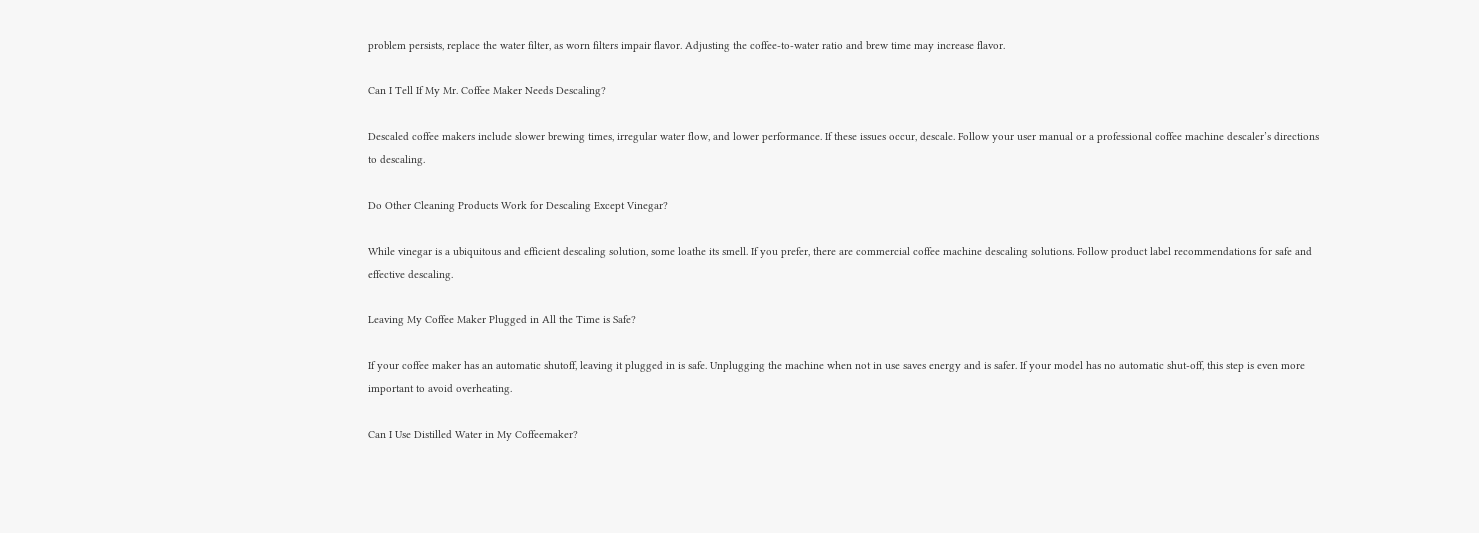problem persists, replace the water filter, as worn filters impair flavor. Adjusting the coffee-to-water ratio and brew time may increase flavor.

Can I Tell If My Mr. Coffee Maker Needs Descaling?

Descaled coffee makers include slower brewing times, irregular water flow, and lower performance. If these issues occur, descale. Follow your user manual or a professional coffee machine descaler’s directions to descaling.

Do Other Cleaning Products Work for Descaling Except Vinegar?

While vinegar is a ubiquitous and efficient descaling solution, some loathe its smell. If you prefer, there are commercial coffee machine descaling solutions. Follow product label recommendations for safe and effective descaling.

Leaving My Coffee Maker Plugged in All the Time is Safe?

If your coffee maker has an automatic shutoff, leaving it plugged in is safe. Unplugging the machine when not in use saves energy and is safer. If your model has no automatic shut-off, this step is even more important to avoid overheating.

Can I Use Distilled Water in My Coffeemaker?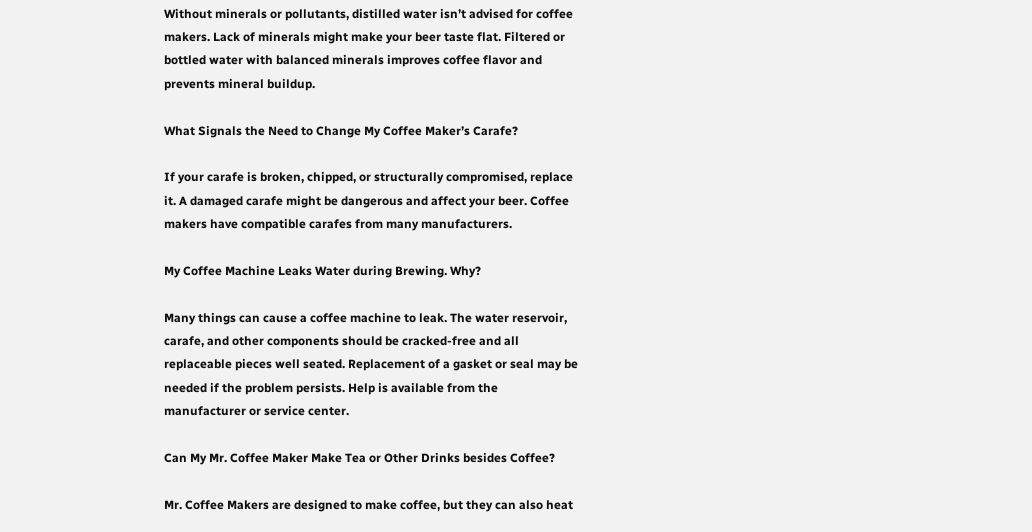Without minerals or pollutants, distilled water isn’t advised for coffee makers. Lack of minerals might make your beer taste flat. Filtered or bottled water with balanced minerals improves coffee flavor and prevents mineral buildup.

What Signals the Need to Change My Coffee Maker’s Carafe?

If your carafe is broken, chipped, or structurally compromised, replace it. A damaged carafe might be dangerous and affect your beer. Coffee makers have compatible carafes from many manufacturers.

My Coffee Machine Leaks Water during Brewing. Why?

Many things can cause a coffee machine to leak. The water reservoir, carafe, and other components should be cracked-free and all replaceable pieces well seated. Replacement of a gasket or seal may be needed if the problem persists. Help is available from the manufacturer or service center.

Can My Mr. Coffee Maker Make Tea or Other Drinks besides Coffee?

Mr. Coffee Makers are designed to make coffee, but they can also heat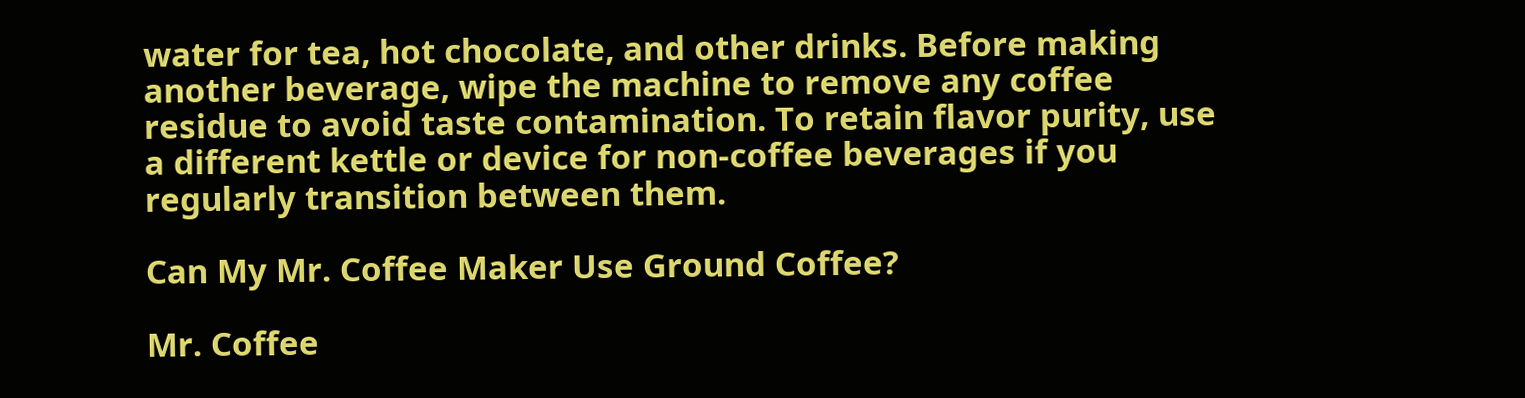water for tea, hot chocolate, and other drinks. Before making another beverage, wipe the machine to remove any coffee residue to avoid taste contamination. To retain flavor purity, use a different kettle or device for non-coffee beverages if you regularly transition between them.

Can My Mr. Coffee Maker Use Ground Coffee?

Mr. Coffee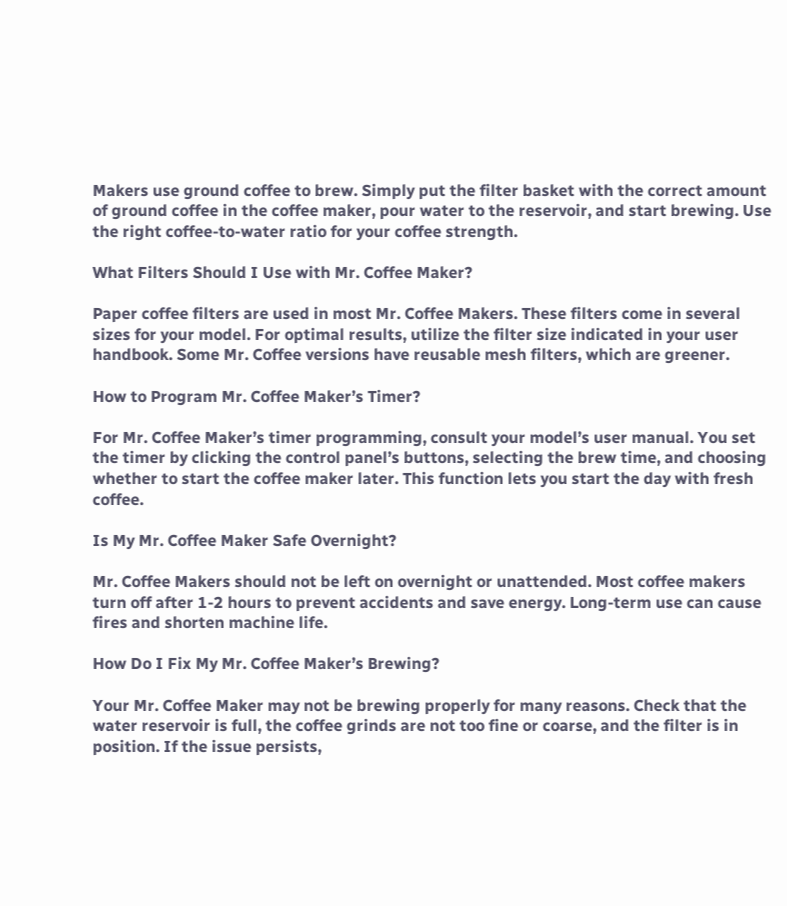Makers use ground coffee to brew. Simply put the filter basket with the correct amount of ground coffee in the coffee maker, pour water to the reservoir, and start brewing. Use the right coffee-to-water ratio for your coffee strength.

What Filters Should I Use with Mr. Coffee Maker?

Paper coffee filters are used in most Mr. Coffee Makers. These filters come in several sizes for your model. For optimal results, utilize the filter size indicated in your user handbook. Some Mr. Coffee versions have reusable mesh filters, which are greener.

How to Program Mr. Coffee Maker’s Timer?

For Mr. Coffee Maker’s timer programming, consult your model’s user manual. You set the timer by clicking the control panel’s buttons, selecting the brew time, and choosing whether to start the coffee maker later. This function lets you start the day with fresh coffee.

Is My Mr. Coffee Maker Safe Overnight?

Mr. Coffee Makers should not be left on overnight or unattended. Most coffee makers turn off after 1-2 hours to prevent accidents and save energy. Long-term use can cause fires and shorten machine life.

How Do I Fix My Mr. Coffee Maker’s Brewing?

Your Mr. Coffee Maker may not be brewing properly for many reasons. Check that the water reservoir is full, the coffee grinds are not too fine or coarse, and the filter is in position. If the issue persists,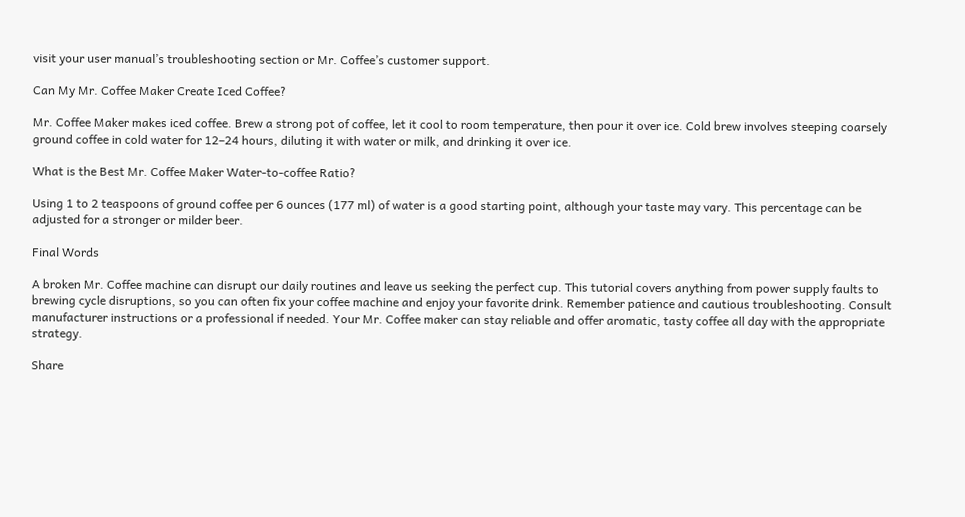visit your user manual’s troubleshooting section or Mr. Coffee’s customer support.

Can My Mr. Coffee Maker Create Iced Coffee?

Mr. Coffee Maker makes iced coffee. Brew a strong pot of coffee, let it cool to room temperature, then pour it over ice. Cold brew involves steeping coarsely ground coffee in cold water for 12–24 hours, diluting it with water or milk, and drinking it over ice.

What is the Best Mr. Coffee Maker Water-to-coffee Ratio?

Using 1 to 2 teaspoons of ground coffee per 6 ounces (177 ml) of water is a good starting point, although your taste may vary. This percentage can be adjusted for a stronger or milder beer.

Final Words

A broken Mr. Coffee machine can disrupt our daily routines and leave us seeking the perfect cup. This tutorial covers anything from power supply faults to brewing cycle disruptions, so you can often fix your coffee machine and enjoy your favorite drink. Remember patience and cautious troubleshooting. Consult manufacturer instructions or a professional if needed. Your Mr. Coffee maker can stay reliable and offer aromatic, tasty coffee all day with the appropriate strategy.

Share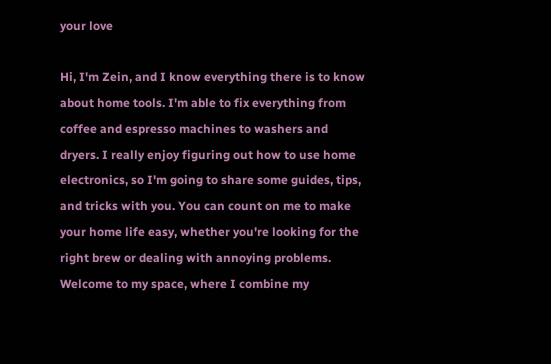your love

Hi, I'm Zein, and I know everything there is to know about home tools. I'm able to fix everything from coffee and espresso machines to washers and dryers. I really enjoy figuring out how to use home electronics, so I'm going to share some guides, tips, and tricks with you. You can count on me to make your home life easy, whether you're looking for the right brew or dealing with annoying problems. Welcome to my space, where I combine my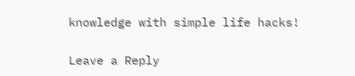knowledge with simple life hacks!

Leave a Reply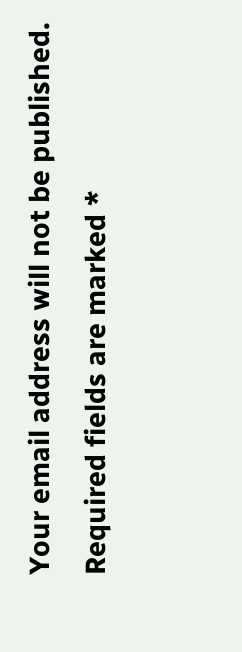Your email address will not be published. Required fields are marked *